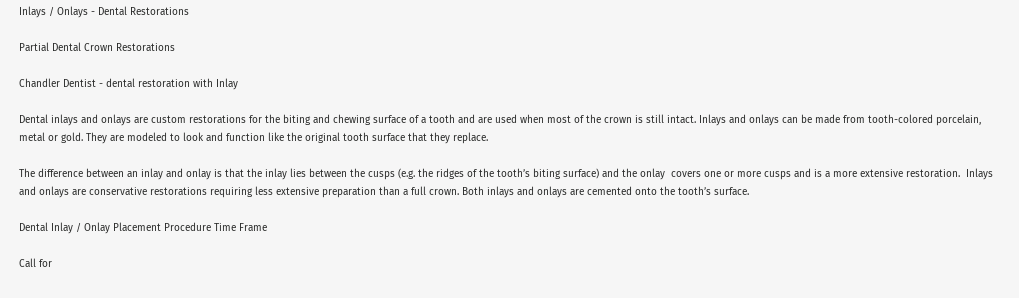Inlays / Onlays - Dental Restorations

Partial Dental Crown Restorations

Chandler Dentist - dental restoration with Inlay

Dental inlays and onlays are custom restorations for the biting and chewing surface of a tooth and are used when most of the crown is still intact. Inlays and onlays can be made from tooth-colored porcelain, metal or gold. They are modeled to look and function like the original tooth surface that they replace.

The difference between an inlay and onlay is that the inlay lies between the cusps (e.g. the ridges of the tooth’s biting surface) and the onlay  covers one or more cusps and is a more extensive restoration.  Inlays and onlays are conservative restorations requiring less extensive preparation than a full crown. Both inlays and onlays are cemented onto the tooth’s surface.

Dental Inlay / Onlay Placement Procedure Time Frame

Call for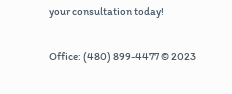your consultation today!

Office: (480) 899-4477 © 2023